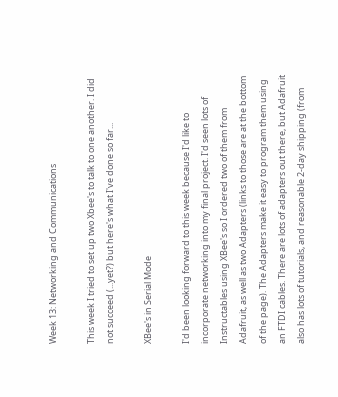Week 13: Networking and Communications

This week I tried to set up two Xbee's to talk to one another. I did not succeed (...yet?) but here's what I've done so far...

XBee's in Serial Mode

I'd been looking forward to this week because I'd like to incorporate networking into my final project. I'd seen lots of Instructables using XBee's so I ordered two of them from Adafruit, as well as two Adapters (links to those are at the bottom of the page). The Adapters make it easy to program them using an FTDI cables. There are lots of adapters out there, but Adafruit also has lots of tutorials, and reasonable 2-day shipping (from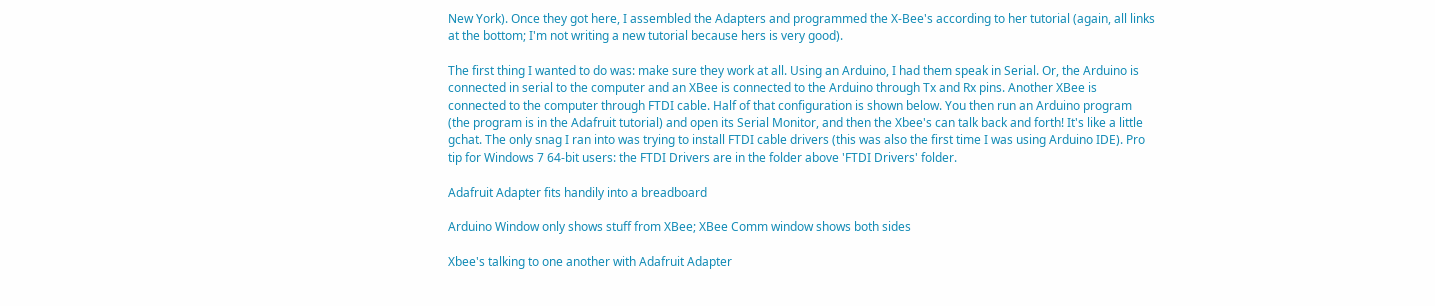New York). Once they got here, I assembled the Adapters and programmed the X-Bee's according to her tutorial (again, all links at the bottom; I'm not writing a new tutorial because hers is very good).

The first thing I wanted to do was: make sure they work at all. Using an Arduino, I had them speak in Serial. Or, the Arduino is connected in serial to the computer and an XBee is connected to the Arduino through Tx and Rx pins. Another XBee is connected to the computer through FTDI cable. Half of that configuration is shown below. You then run an Arduino program (the program is in the Adafruit tutorial) and open its Serial Monitor, and then the Xbee's can talk back and forth! It's like a little gchat. The only snag I ran into was trying to install FTDI cable drivers (this was also the first time I was using Arduino IDE). Pro tip for Windows 7 64-bit users: the FTDI Drivers are in the folder above 'FTDI Drivers' folder.

Adafruit Adapter fits handily into a breadboard

Arduino Window only shows stuff from XBee; XBee Comm window shows both sides

Xbee's talking to one another with Adafruit Adapter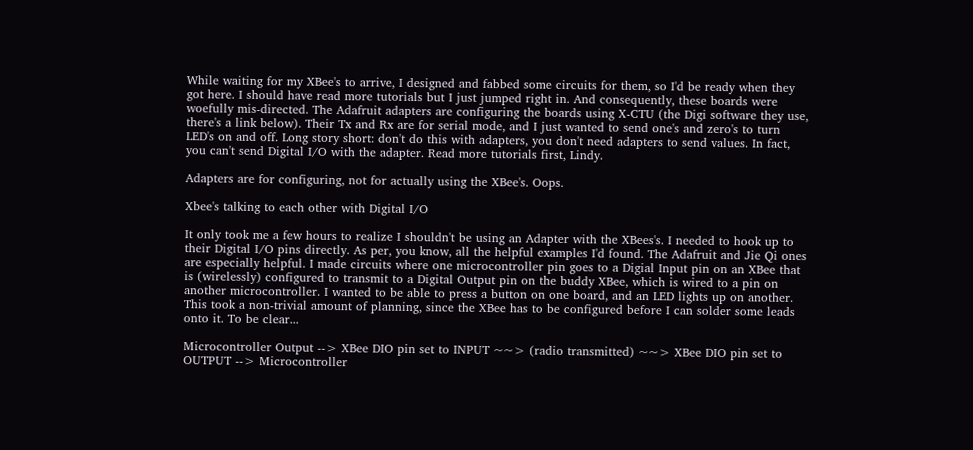While waiting for my XBee's to arrive, I designed and fabbed some circuits for them, so I'd be ready when they got here. I should have read more tutorials but I just jumped right in. And consequently, these boards were woefully mis-directed. The Adafruit adapters are configuring the boards using X-CTU (the Digi software they use, there's a link below). Their Tx and Rx are for serial mode, and I just wanted to send one's and zero's to turn LED's on and off. Long story short: don't do this with adapters, you don't need adapters to send values. In fact, you can't send Digital I/O with the adapter. Read more tutorials first, Lindy.

Adapters are for configuring, not for actually using the XBee's. Oops.

Xbee's talking to each other with Digital I/O

It only took me a few hours to realize I shouldn't be using an Adapter with the XBees's. I needed to hook up to their Digital I/O pins directly. As per, you know, all the helpful examples I'd found. The Adafruit and Jie Qi ones are especially helpful. I made circuits where one microcontroller pin goes to a Digial Input pin on an XBee that is (wirelessly) configured to transmit to a Digital Output pin on the buddy XBee, which is wired to a pin on another microcontroller. I wanted to be able to press a button on one board, and an LED lights up on another. This took a non-trivial amount of planning, since the XBee has to be configured before I can solder some leads onto it. To be clear...

Microcontroller Output --> XBee DIO pin set to INPUT ~~> (radio transmitted) ~~> XBee DIO pin set to OUTPUT --> Microcontroller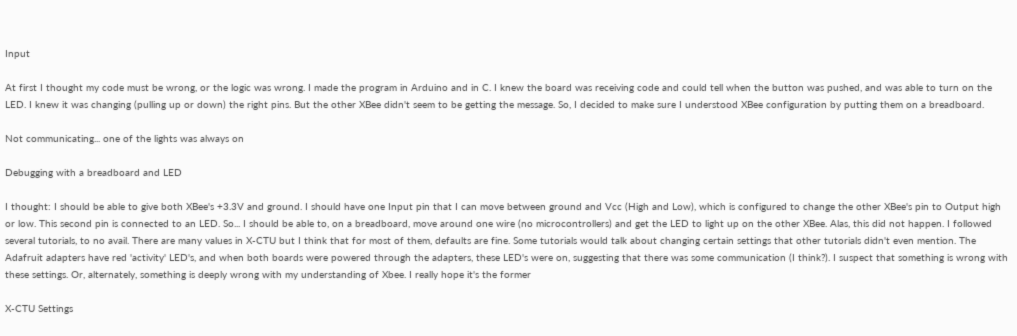Input

At first I thought my code must be wrong, or the logic was wrong. I made the program in Arduino and in C. I knew the board was receiving code and could tell when the button was pushed, and was able to turn on the LED. I knew it was changing (pulling up or down) the right pins. But the other XBee didn't seem to be getting the message. So, I decided to make sure I understood XBee configuration by putting them on a breadboard.

Not communicating... one of the lights was always on

Debugging with a breadboard and LED

I thought: I should be able to give both XBee's +3.3V and ground. I should have one Input pin that I can move between ground and Vcc (High and Low), which is configured to change the other XBee's pin to Output high or low. This second pin is connected to an LED. So... I should be able to, on a breadboard, move around one wire (no microcontrollers) and get the LED to light up on the other XBee. Alas, this did not happen. I followed several tutorials, to no avail. There are many values in X-CTU but I think that for most of them, defaults are fine. Some tutorials would talk about changing certain settings that other tutorials didn't even mention. The Adafruit adapters have red 'activity' LED's, and when both boards were powered through the adapters, these LED's were on, suggesting that there was some communication (I think?). I suspect that something is wrong with these settings. Or, alternately, something is deeply wrong with my understanding of Xbee. I really hope it's the former

X-CTU Settings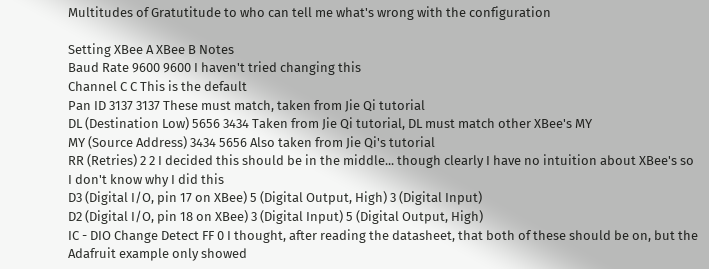Multitudes of Gratutitude to who can tell me what's wrong with the configuration

Setting XBee A XBee B Notes
Baud Rate 9600 9600 I haven't tried changing this
Channel C C This is the default
Pan ID 3137 3137 These must match, taken from Jie Qi tutorial
DL (Destination Low) 5656 3434 Taken from Jie Qi tutorial, DL must match other XBee's MY
MY (Source Address) 3434 5656 Also taken from Jie Qi's tutorial
RR (Retries) 2 2 I decided this should be in the middle... though clearly I have no intuition about XBee's so I don't know why I did this
D3 (Digital I/O, pin 17 on XBee) 5 (Digital Output, High) 3 (Digital Input)
D2 (Digital I/O, pin 18 on XBee) 3 (Digital Input) 5 (Digital Output, High)
IC - DIO Change Detect FF 0 I thought, after reading the datasheet, that both of these should be on, but the Adafruit example only showed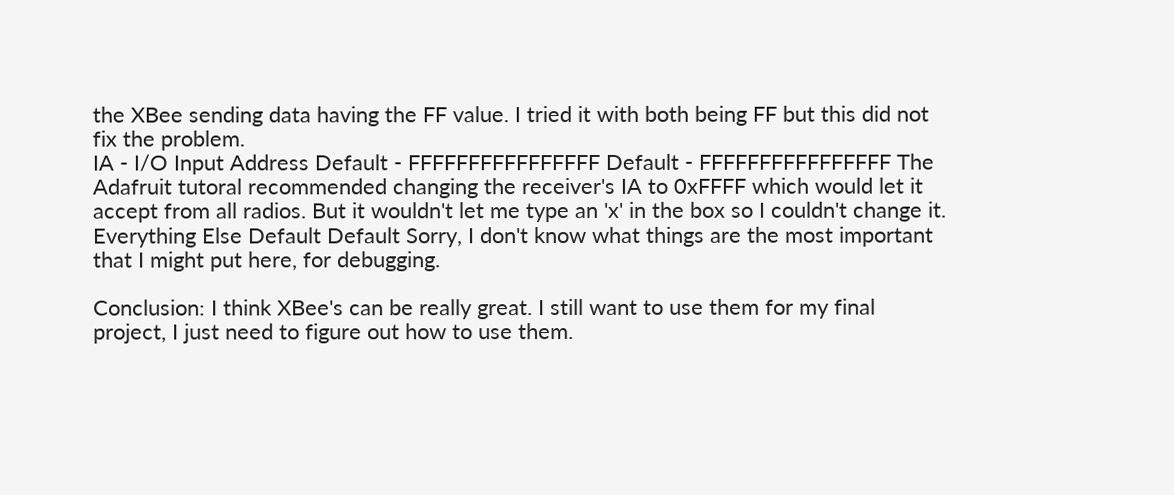the XBee sending data having the FF value. I tried it with both being FF but this did not fix the problem.
IA - I/O Input Address Default - FFFFFFFFFFFFFFFF Default - FFFFFFFFFFFFFFFF The Adafruit tutoral recommended changing the receiver's IA to 0xFFFF which would let it accept from all radios. But it wouldn't let me type an 'x' in the box so I couldn't change it.
Everything Else Default Default Sorry, I don't know what things are the most important that I might put here, for debugging.

Conclusion: I think XBee's can be really great. I still want to use them for my final project, I just need to figure out how to use them.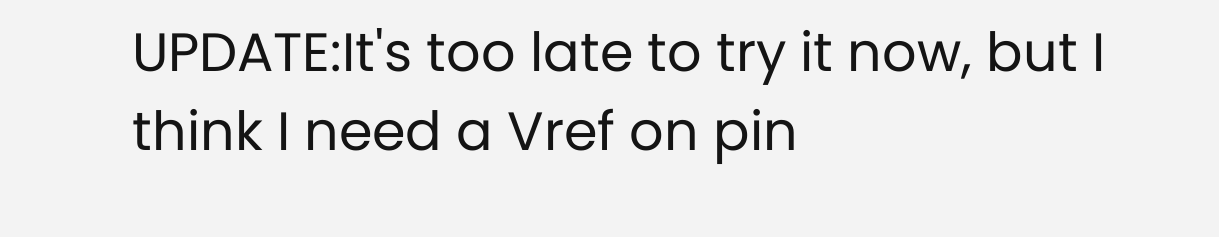UPDATE:It's too late to try it now, but I think I need a Vref on pin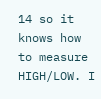14 so it knows how to measure HIGH/LOW. I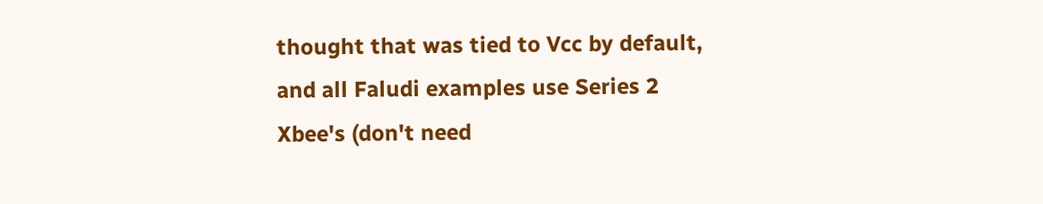thought that was tied to Vcc by default, and all Faludi examples use Series 2 Xbee's (don't need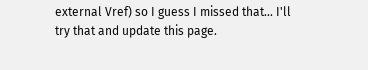external Vref) so I guess I missed that... I'll try that and update this page.